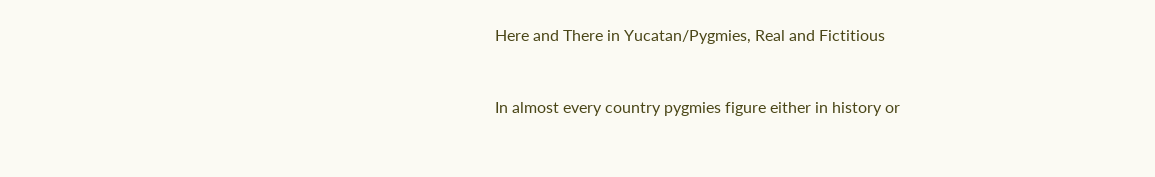Here and There in Yucatan/Pygmies, Real and Fictitious


In almost every country pygmies figure either in history or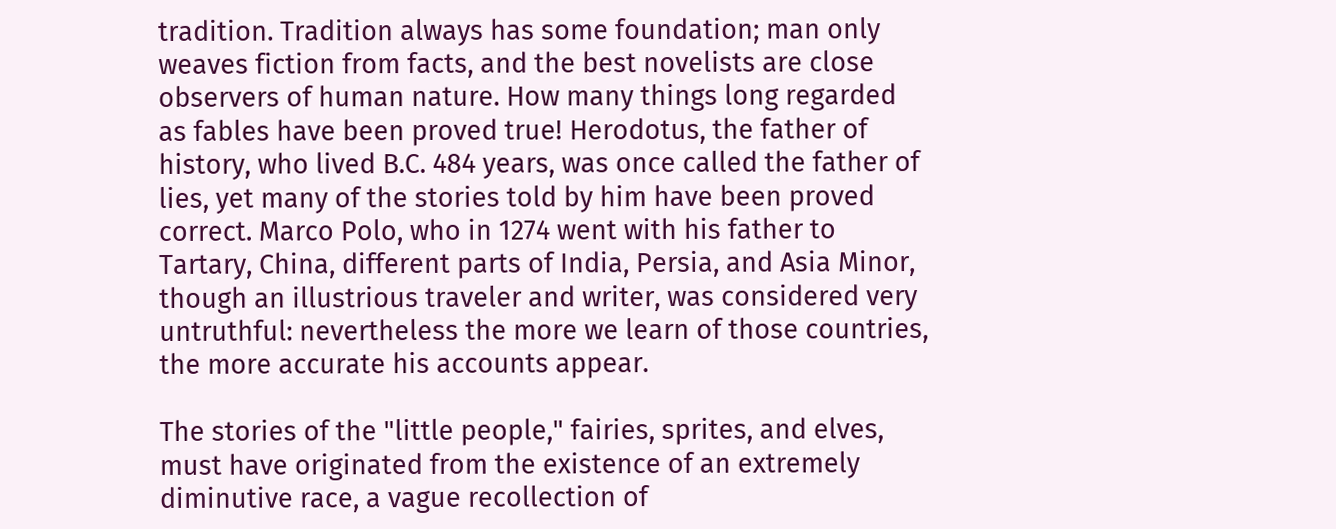tradition. Tradition always has some foundation; man only weaves fiction from facts, and the best novelists are close observers of human nature. How many things long regarded as fables have been proved true! Herodotus, the father of history, who lived B.C. 484 years, was once called the father of lies, yet many of the stories told by him have been proved correct. Marco Polo, who in 1274 went with his father to Tartary, China, different parts of India, Persia, and Asia Minor, though an illustrious traveler and writer, was considered very untruthful: nevertheless the more we learn of those countries, the more accurate his accounts appear.

The stories of the "little people," fairies, sprites, and elves, must have originated from the existence of an extremely diminutive race, a vague recollection of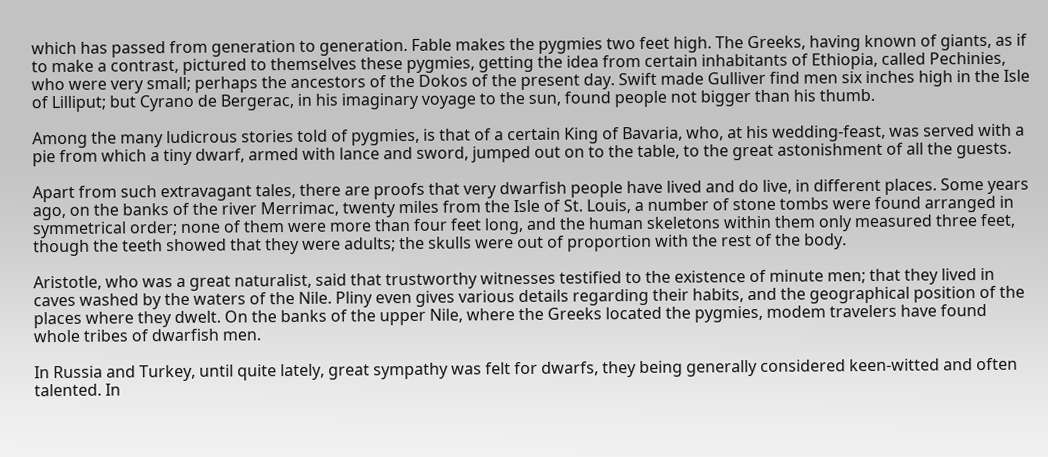which has passed from generation to generation. Fable makes the pygmies two feet high. The Greeks, having known of giants, as if to make a contrast, pictured to themselves these pygmies, getting the idea from certain inhabitants of Ethiopia, called Pechinies, who were very small; perhaps the ancestors of the Dokos of the present day. Swift made Gulliver find men six inches high in the Isle of Lilliput; but Cyrano de Bergerac, in his imaginary voyage to the sun, found people not bigger than his thumb.

Among the many ludicrous stories told of pygmies, is that of a certain King of Bavaria, who, at his wedding-feast, was served with a pie from which a tiny dwarf, armed with lance and sword, jumped out on to the table, to the great astonishment of all the guests.

Apart from such extravagant tales, there are proofs that very dwarfish people have lived and do live, in different places. Some years ago, on the banks of the river Merrimac, twenty miles from the Isle of St. Louis, a number of stone tombs were found arranged in symmetrical order; none of them were more than four feet long, and the human skeletons within them only measured three feet, though the teeth showed that they were adults; the skulls were out of proportion with the rest of the body.

Aristotle, who was a great naturalist, said that trustworthy witnesses testified to the existence of minute men; that they lived in caves washed by the waters of the Nile. Pliny even gives various details regarding their habits, and the geographical position of the places where they dwelt. On the banks of the upper Nile, where the Greeks located the pygmies, modem travelers have found whole tribes of dwarfish men.

In Russia and Turkey, until quite lately, great sympathy was felt for dwarfs, they being generally considered keen-witted and often talented. In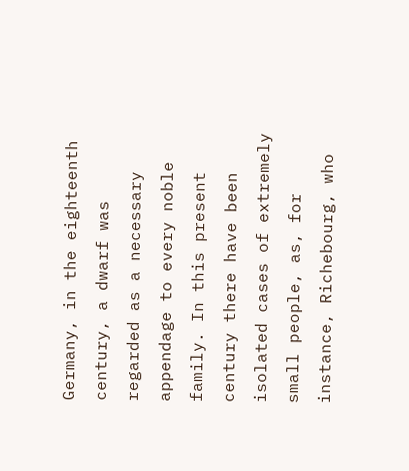Germany, in the eighteenth century, a dwarf was regarded as a necessary appendage to every noble family. In this present century there have been isolated cases of extremely small people, as, for instance, Richebourg, who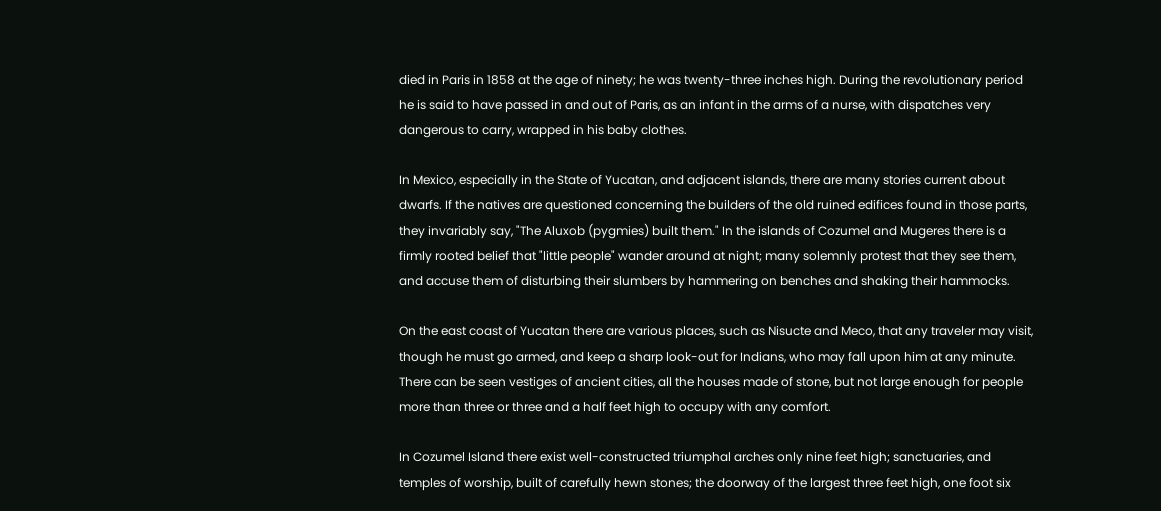died in Paris in 1858 at the age of ninety; he was twenty-three inches high. During the revolutionary period he is said to have passed in and out of Paris, as an infant in the arms of a nurse, with dispatches very dangerous to carry, wrapped in his baby clothes.

In Mexico, especially in the State of Yucatan, and adjacent islands, there are many stories current about dwarfs. If the natives are questioned concerning the builders of the old ruined edifices found in those parts, they invariably say, "The Aluxob (pygmies) built them." In the islands of Cozumel and Mugeres there is a firmly rooted belief that "little people" wander around at night; many solemnly protest that they see them, and accuse them of disturbing their slumbers by hammering on benches and shaking their hammocks.

On the east coast of Yucatan there are various places, such as Nisucte and Meco, that any traveler may visit, though he must go armed, and keep a sharp look-out for Indians, who may fall upon him at any minute. There can be seen vestiges of ancient cities, all the houses made of stone, but not large enough for people more than three or three and a half feet high to occupy with any comfort.

In Cozumel Island there exist well-constructed triumphal arches only nine feet high; sanctuaries, and temples of worship, built of carefully hewn stones; the doorway of the largest three feet high, one foot six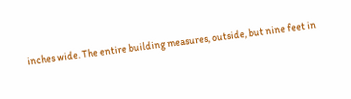inches wide. The entire building measures, outside, but nine feet in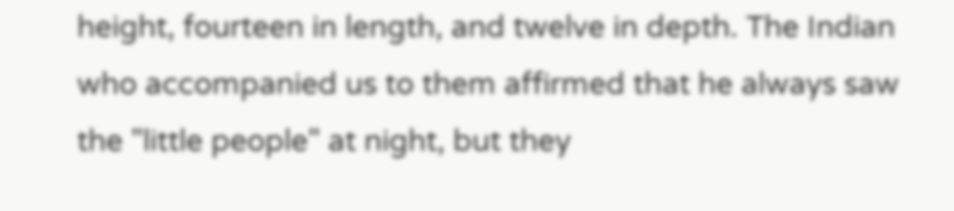height, fourteen in length, and twelve in depth. The Indian who accompanied us to them affirmed that he always saw the "little people" at night, but they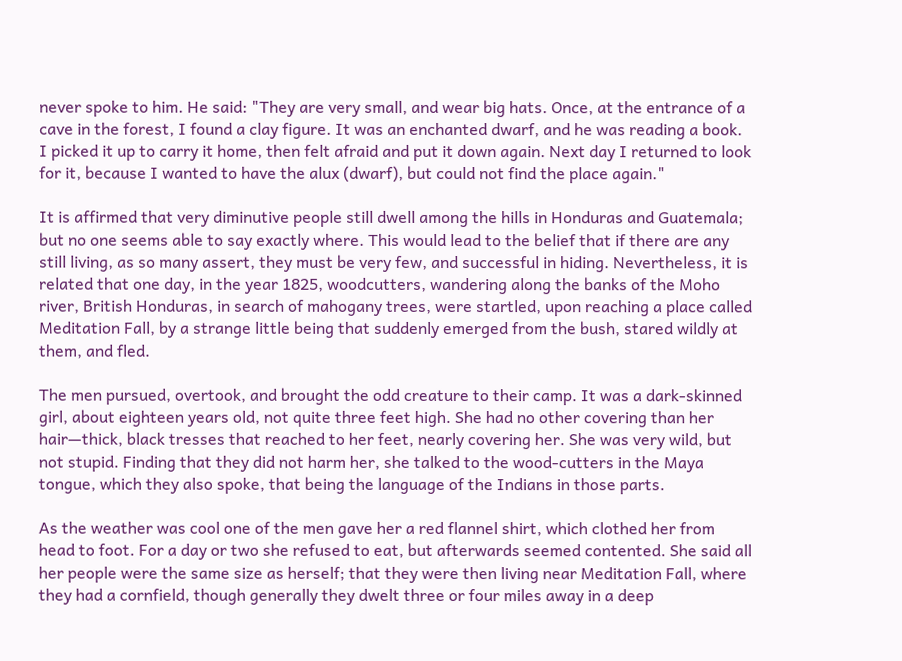never spoke to him. He said: "They are very small, and wear big hats. Once, at the entrance of a cave in the forest, I found a clay figure. It was an enchanted dwarf, and he was reading a book. I picked it up to carry it home, then felt afraid and put it down again. Next day I returned to look for it, because I wanted to have the alux (dwarf), but could not find the place again."

It is affirmed that very diminutive people still dwell among the hills in Honduras and Guatemala; but no one seems able to say exactly where. This would lead to the belief that if there are any still living, as so many assert, they must be very few, and successful in hiding. Nevertheless, it is related that one day, in the year 1825, woodcutters, wandering along the banks of the Moho river, British Honduras, in search of mahogany trees, were startled, upon reaching a place called Meditation Fall, by a strange little being that suddenly emerged from the bush, stared wildly at them, and fled.

The men pursued, overtook, and brought the odd creature to their camp. It was a dark-skinned girl, about eighteen years old, not quite three feet high. She had no other covering than her hair—thick, black tresses that reached to her feet, nearly covering her. She was very wild, but not stupid. Finding that they did not harm her, she talked to the wood-cutters in the Maya tongue, which they also spoke, that being the language of the Indians in those parts.

As the weather was cool one of the men gave her a red flannel shirt, which clothed her from head to foot. For a day or two she refused to eat, but afterwards seemed contented. She said all her people were the same size as herself; that they were then living near Meditation Fall, where they had a cornfield, though generally they dwelt three or four miles away in a deep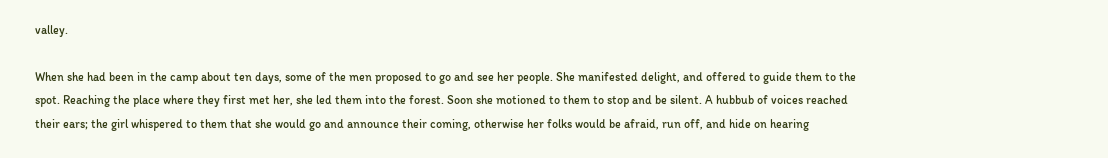valley.

When she had been in the camp about ten days, some of the men proposed to go and see her people. She manifested delight, and offered to guide them to the spot. Reaching the place where they first met her, she led them into the forest. Soon she motioned to them to stop and be silent. A hubbub of voices reached their ears; the girl whispered to them that she would go and announce their coming, otherwise her folks would be afraid, run off, and hide on hearing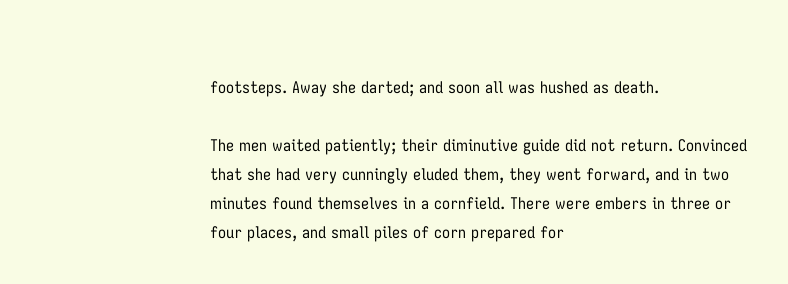footsteps. Away she darted; and soon all was hushed as death.

The men waited patiently; their diminutive guide did not return. Convinced that she had very cunningly eluded them, they went forward, and in two minutes found themselves in a cornfield. There were embers in three or four places, and small piles of corn prepared for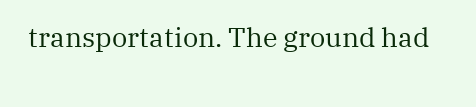transportation. The ground had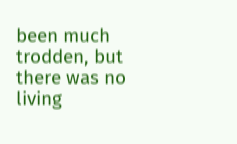been much trodden, but there was no living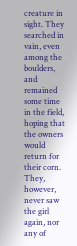creature in sight. They searched in vain, even among the boulders, and remained some time in the field, hoping that the owners would return for their corn. They, however, never saw the girl again, nor any of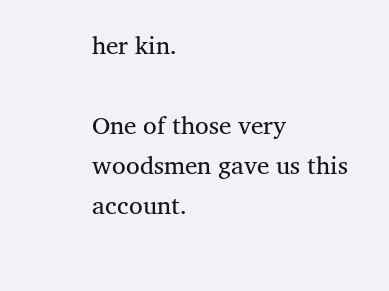her kin.

One of those very woodsmen gave us this account.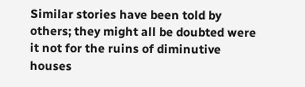Similar stories have been told by others; they might all be doubted were it not for the ruins of diminutive houses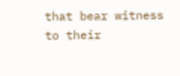that bear witness to their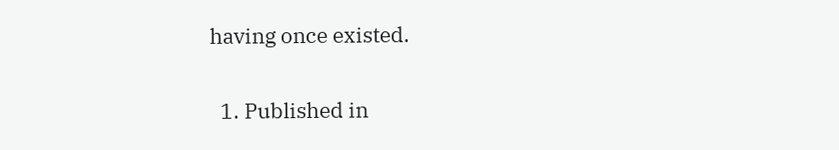having once existed.

  1. Published in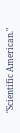"Scientific American."